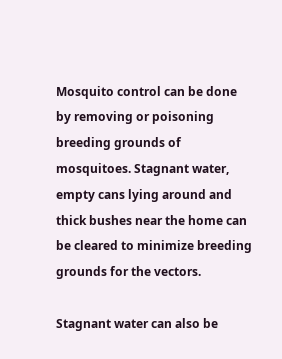Mosquito control can be done by removing or poisoning breeding grounds of mosquitoes. Stagnant water, empty cans lying around and thick bushes near the home can be cleared to minimize breeding grounds for the vectors.

Stagnant water can also be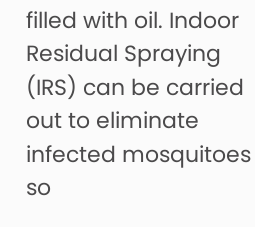filled with oil. Indoor Residual Spraying (IRS) can be carried out to eliminate infected mosquitoes so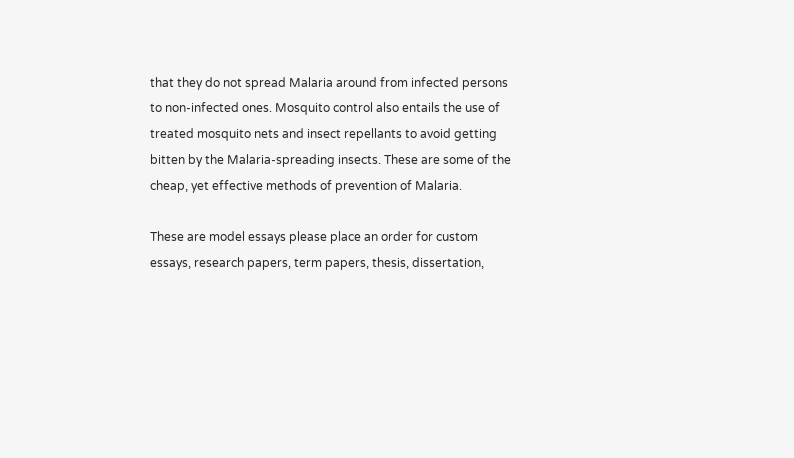that they do not spread Malaria around from infected persons to non-infected ones. Mosquito control also entails the use of treated mosquito nets and insect repellants to avoid getting bitten by the Malaria-spreading insects. These are some of the cheap, yet effective methods of prevention of Malaria.

These are model essays please place an order for custom essays, research papers, term papers, thesis, dissertation,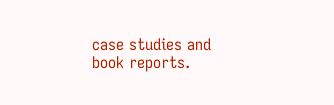case studies and book reports.